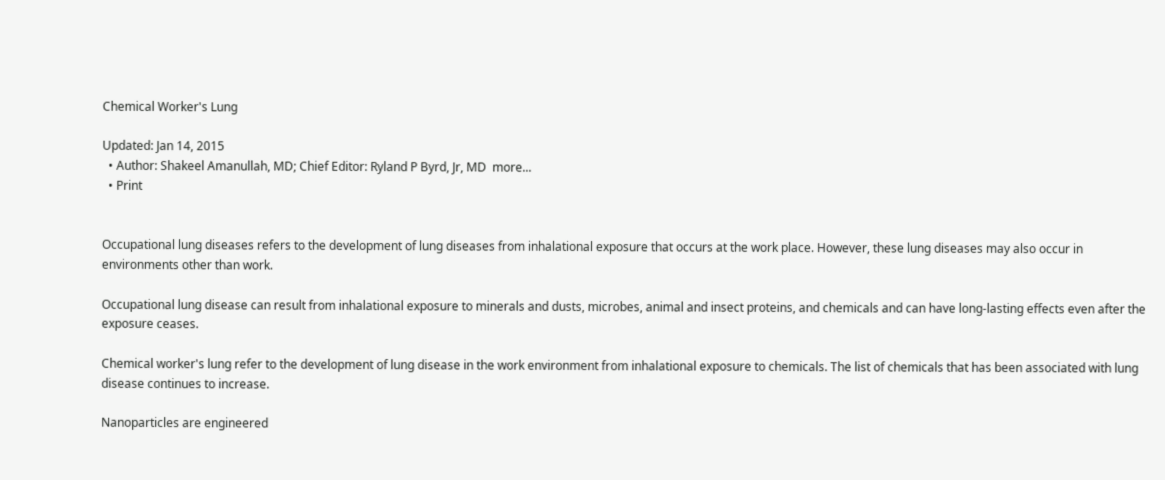Chemical Worker's Lung

Updated: Jan 14, 2015
  • Author: Shakeel Amanullah, MD; Chief Editor: Ryland P Byrd, Jr, MD  more...
  • Print


Occupational lung diseases refers to the development of lung diseases from inhalational exposure that occurs at the work place. However, these lung diseases may also occur in environments other than work.

Occupational lung disease can result from inhalational exposure to minerals and dusts, microbes, animal and insect proteins, and chemicals and can have long-lasting effects even after the exposure ceases.

Chemical worker's lung refer to the development of lung disease in the work environment from inhalational exposure to chemicals. The list of chemicals that has been associated with lung disease continues to increase.

Nanoparticles are engineered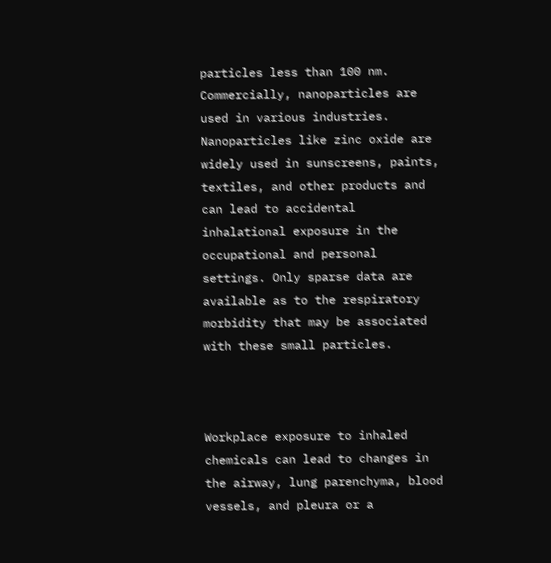particles less than 100 nm. Commercially, nanoparticles are used in various industries. Nanoparticles like zinc oxide are widely used in sunscreens, paints, textiles, and other products and can lead to accidental inhalational exposure in the occupational and personal settings. Only sparse data are available as to the respiratory morbidity that may be associated with these small particles.



Workplace exposure to inhaled chemicals can lead to changes in the airway, lung parenchyma, blood vessels, and pleura or a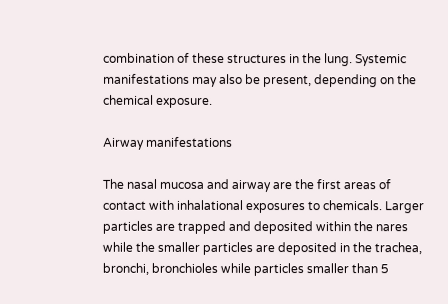combination of these structures in the lung. Systemic manifestations may also be present, depending on the chemical exposure.

Airway manifestations

The nasal mucosa and airway are the first areas of contact with inhalational exposures to chemicals. Larger particles are trapped and deposited within the nares while the smaller particles are deposited in the trachea, bronchi, bronchioles while particles smaller than 5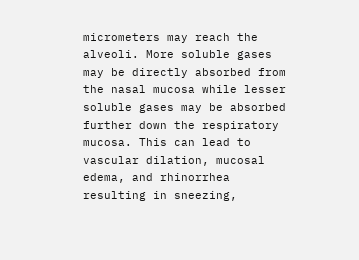micrometers may reach the alveoli. More soluble gases may be directly absorbed from the nasal mucosa while lesser soluble gases may be absorbed further down the respiratory mucosa. This can lead to vascular dilation, mucosal edema, and rhinorrhea resulting in sneezing,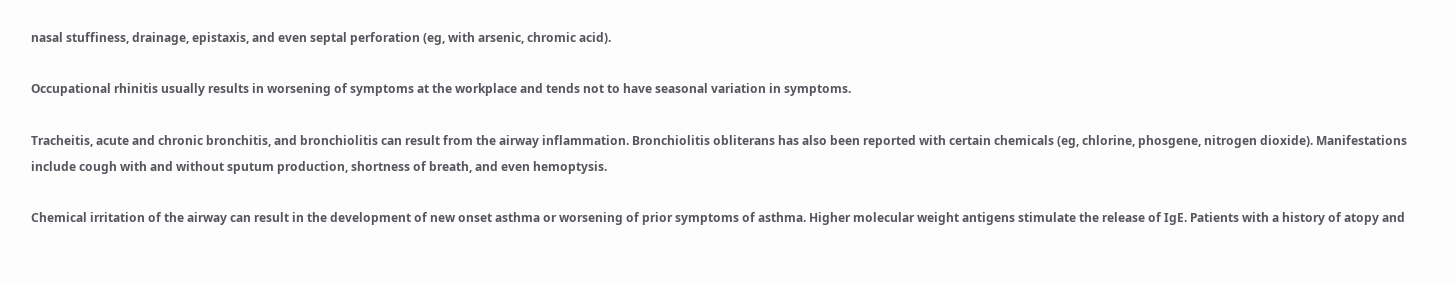nasal stuffiness, drainage, epistaxis, and even septal perforation (eg, with arsenic, chromic acid).

Occupational rhinitis usually results in worsening of symptoms at the workplace and tends not to have seasonal variation in symptoms.

Tracheitis, acute and chronic bronchitis, and bronchiolitis can result from the airway inflammation. Bronchiolitis obliterans has also been reported with certain chemicals (eg, chlorine, phosgene, nitrogen dioxide). Manifestations include cough with and without sputum production, shortness of breath, and even hemoptysis.

Chemical irritation of the airway can result in the development of new onset asthma or worsening of prior symptoms of asthma. Higher molecular weight antigens stimulate the release of IgE. Patients with a history of atopy and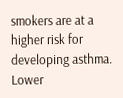smokers are at a higher risk for developing asthma. Lower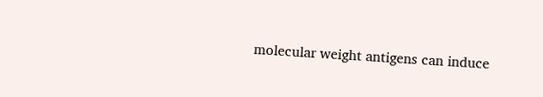molecular weight antigens can induce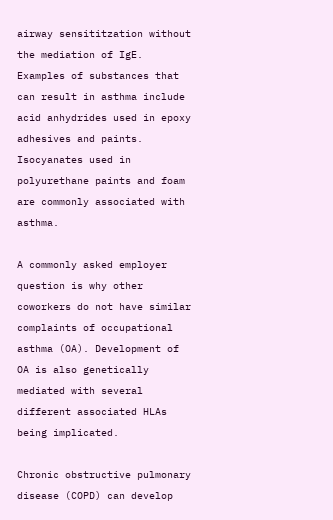airway sensititzation without the mediation of IgE. Examples of substances that can result in asthma include acid anhydrides used in epoxy adhesives and paints. Isocyanates used in polyurethane paints and foam are commonly associated with asthma.

A commonly asked employer question is why other coworkers do not have similar complaints of occupational asthma (OA). Development of OA is also genetically mediated with several different associated HLAs being implicated.

Chronic obstructive pulmonary disease (COPD) can develop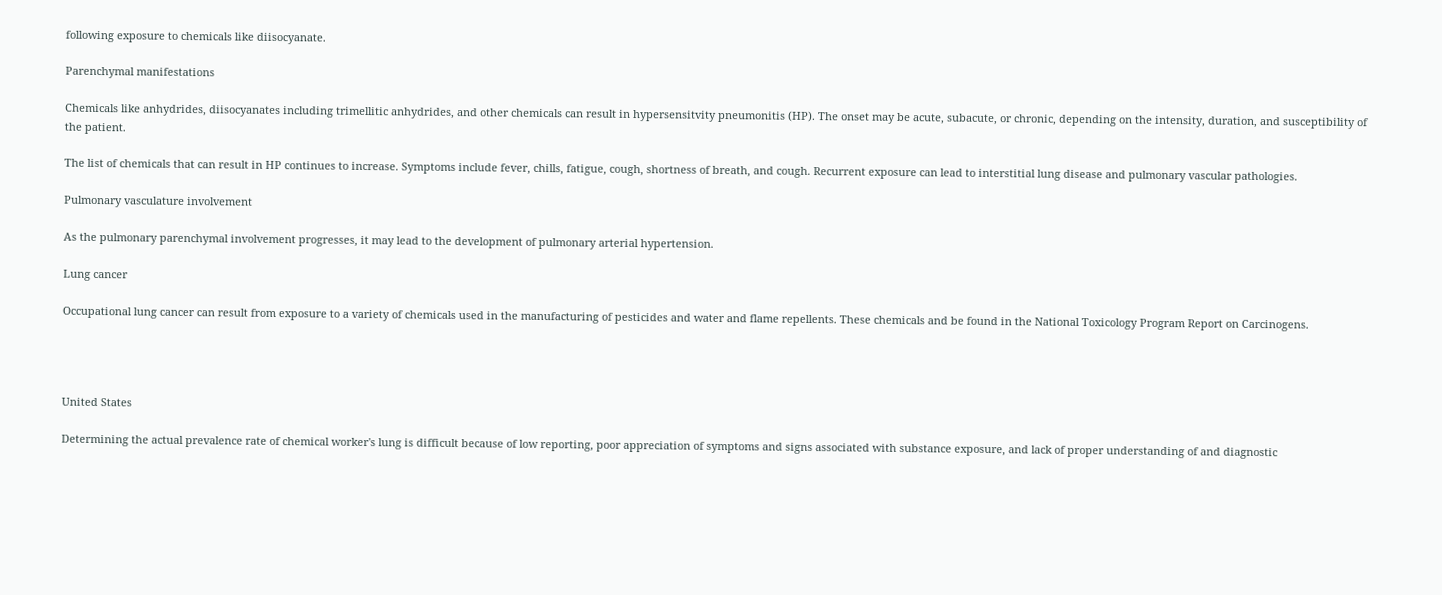following exposure to chemicals like diisocyanate.

Parenchymal manifestations

Chemicals like anhydrides, diisocyanates including trimellitic anhydrides, and other chemicals can result in hypersensitvity pneumonitis (HP). The onset may be acute, subacute, or chronic, depending on the intensity, duration, and susceptibility of the patient.

The list of chemicals that can result in HP continues to increase. Symptoms include fever, chills, fatigue, cough, shortness of breath, and cough. Recurrent exposure can lead to interstitial lung disease and pulmonary vascular pathologies.

Pulmonary vasculature involvement

As the pulmonary parenchymal involvement progresses, it may lead to the development of pulmonary arterial hypertension.

Lung cancer

Occupational lung cancer can result from exposure to a variety of chemicals used in the manufacturing of pesticides and water and flame repellents. These chemicals and be found in the National Toxicology Program Report on Carcinogens.




United States

Determining the actual prevalence rate of chemical worker's lung is difficult because of low reporting, poor appreciation of symptoms and signs associated with substance exposure, and lack of proper understanding of and diagnostic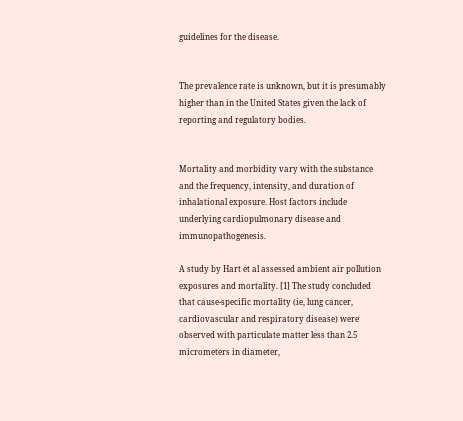guidelines for the disease.


The prevalence rate is unknown, but it is presumably higher than in the United States given the lack of reporting and regulatory bodies.


Mortality and morbidity vary with the substance and the frequency, intensity, and duration of inhalational exposure. Host factors include underlying cardiopulmonary disease and immunopathogenesis.

A study by Hart et al assessed ambient air pollution exposures and mortality. [1] The study concluded that cause-specific mortality (ie, lung cancer, cardiovascular and respiratory disease) were observed with particulate matter less than 2.5 micrometers in diameter,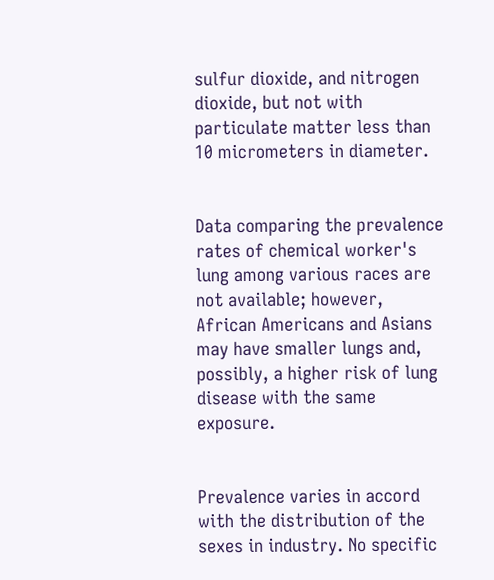sulfur dioxide, and nitrogen dioxide, but not with particulate matter less than 10 micrometers in diameter.


Data comparing the prevalence rates of chemical worker's lung among various races are not available; however, African Americans and Asians may have smaller lungs and, possibly, a higher risk of lung disease with the same exposure.


Prevalence varies in accord with the distribution of the sexes in industry. No specific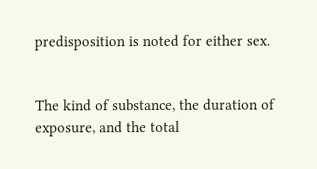predisposition is noted for either sex.


The kind of substance, the duration of exposure, and the total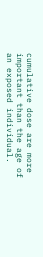cumulative dose are more important than the age of an exposed individual.